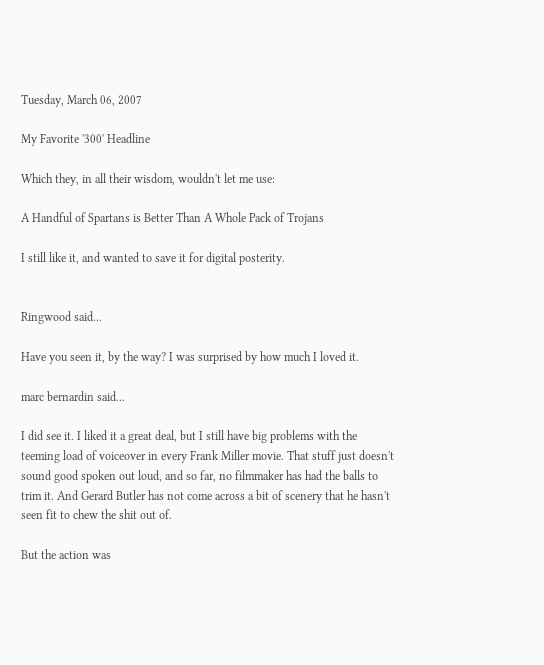Tuesday, March 06, 2007

My Favorite '300' Headline

Which they, in all their wisdom, wouldn't let me use:

A Handful of Spartans is Better Than A Whole Pack of Trojans

I still like it, and wanted to save it for digital posterity.


Ringwood said...

Have you seen it, by the way? I was surprised by how much I loved it.

marc bernardin said...

I did see it. I liked it a great deal, but I still have big problems with the teeming load of voiceover in every Frank Miller movie. That stuff just doesn't sound good spoken out loud, and so far, no filmmaker has had the balls to trim it. And Gerard Butler has not come across a bit of scenery that he hasn't seen fit to chew the shit out of.

But the action was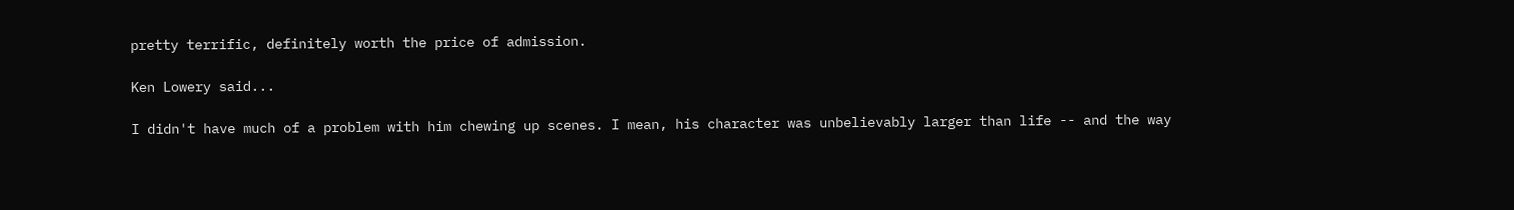pretty terrific, definitely worth the price of admission.

Ken Lowery said...

I didn't have much of a problem with him chewing up scenes. I mean, his character was unbelievably larger than life -- and the way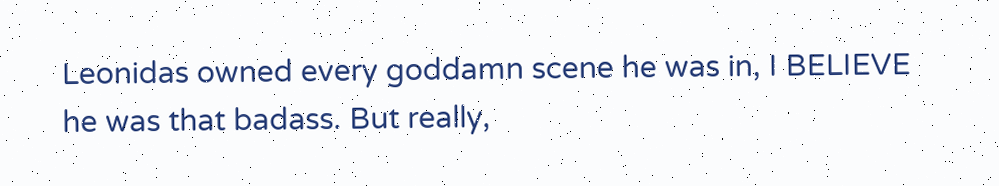Leonidas owned every goddamn scene he was in, I BELIEVE he was that badass. But really,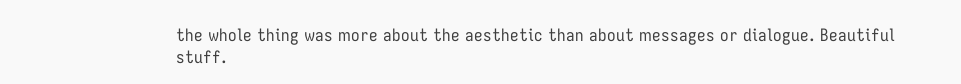the whole thing was more about the aesthetic than about messages or dialogue. Beautiful stuff.